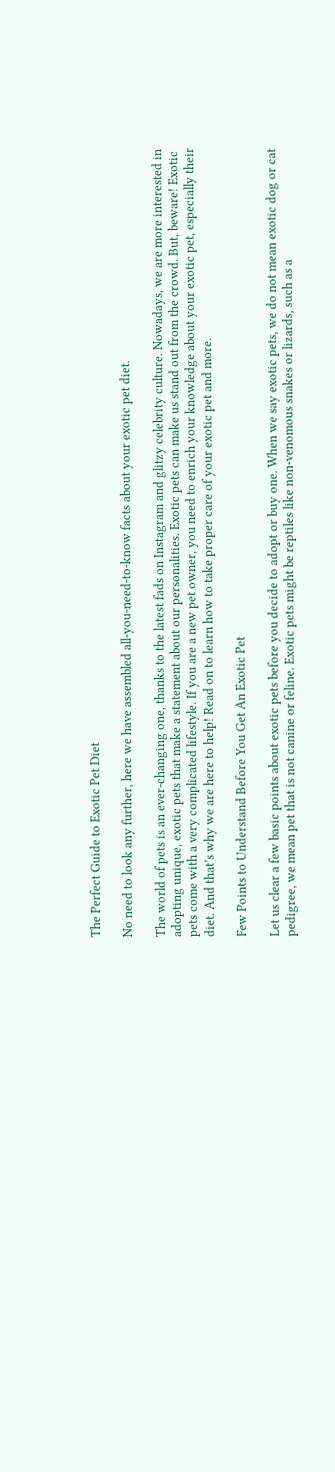The Perfect Guide to Exotic Pet Diet

No need to look any further, here we have assembled all-you-need-to-know facts about your exotic pet diet.

The world of pets is an ever-changing one, thanks to the latest fads on Instagram and glitzy celebrity culture. Nowadays, we are more interested in adopting unique, exotic pets that make a statement about our personalities. Exotic pets can make us stand out from the crowd. But, beware! Exotic pets come with a very complicated lifestyle. If you are a new pet owner, you need to enrich your knowledge about your exotic pet, especially their diet. And that’s why we are here to help! Read on to learn how to take proper care of your exotic pet and more.

Few Points to Understand Before You Get An Exotic Pet

Let us clear a few basic points about exotic pets before you decide to adopt or buy one. When we say exotic pets, we do not mean exotic dog or cat pedigree, we mean pet that is not canine or feline. Exotic pets might be reptiles like non-venomous snakes or lizards, such as a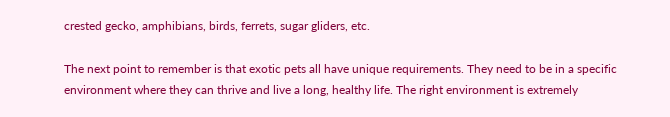crested gecko, amphibians, birds, ferrets, sugar gliders, etc.

The next point to remember is that exotic pets all have unique requirements. They need to be in a specific environment where they can thrive and live a long, healthy life. The right environment is extremely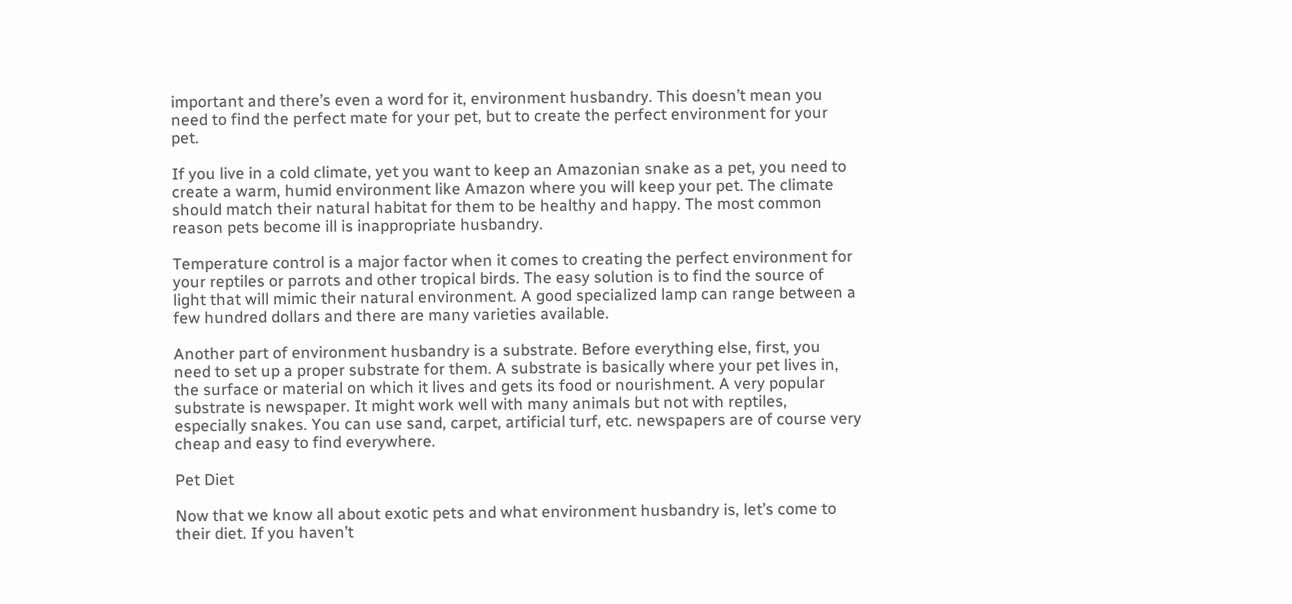important and there’s even a word for it, environment husbandry. This doesn’t mean you need to find the perfect mate for your pet, but to create the perfect environment for your pet.

If you live in a cold climate, yet you want to keep an Amazonian snake as a pet, you need to create a warm, humid environment like Amazon where you will keep your pet. The climate should match their natural habitat for them to be healthy and happy. The most common reason pets become ill is inappropriate husbandry.

Temperature control is a major factor when it comes to creating the perfect environment for your reptiles or parrots and other tropical birds. The easy solution is to find the source of light that will mimic their natural environment. A good specialized lamp can range between a few hundred dollars and there are many varieties available.

Another part of environment husbandry is a substrate. Before everything else, first, you need to set up a proper substrate for them. A substrate is basically where your pet lives in, the surface or material on which it lives and gets its food or nourishment. A very popular substrate is newspaper. It might work well with many animals but not with reptiles, especially snakes. You can use sand, carpet, artificial turf, etc. newspapers are of course very cheap and easy to find everywhere.

Pet Diet

Now that we know all about exotic pets and what environment husbandry is, let’s come to their diet. If you haven’t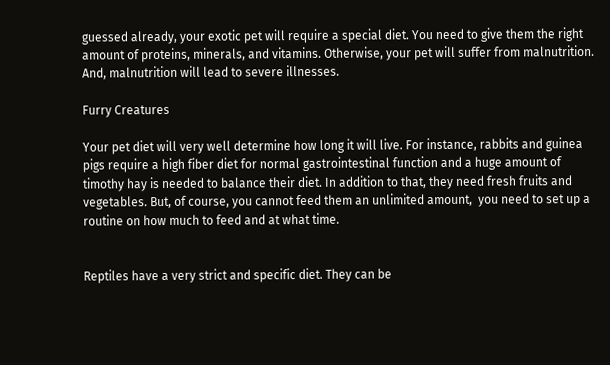guessed already, your exotic pet will require a special diet. You need to give them the right amount of proteins, minerals, and vitamins. Otherwise, your pet will suffer from malnutrition. And, malnutrition will lead to severe illnesses.

Furry Creatures

Your pet diet will very well determine how long it will live. For instance, rabbits and guinea pigs require a high fiber diet for normal gastrointestinal function and a huge amount of timothy hay is needed to balance their diet. In addition to that, they need fresh fruits and vegetables. But, of course, you cannot feed them an unlimited amount,  you need to set up a routine on how much to feed and at what time.


Reptiles have a very strict and specific diet. They can be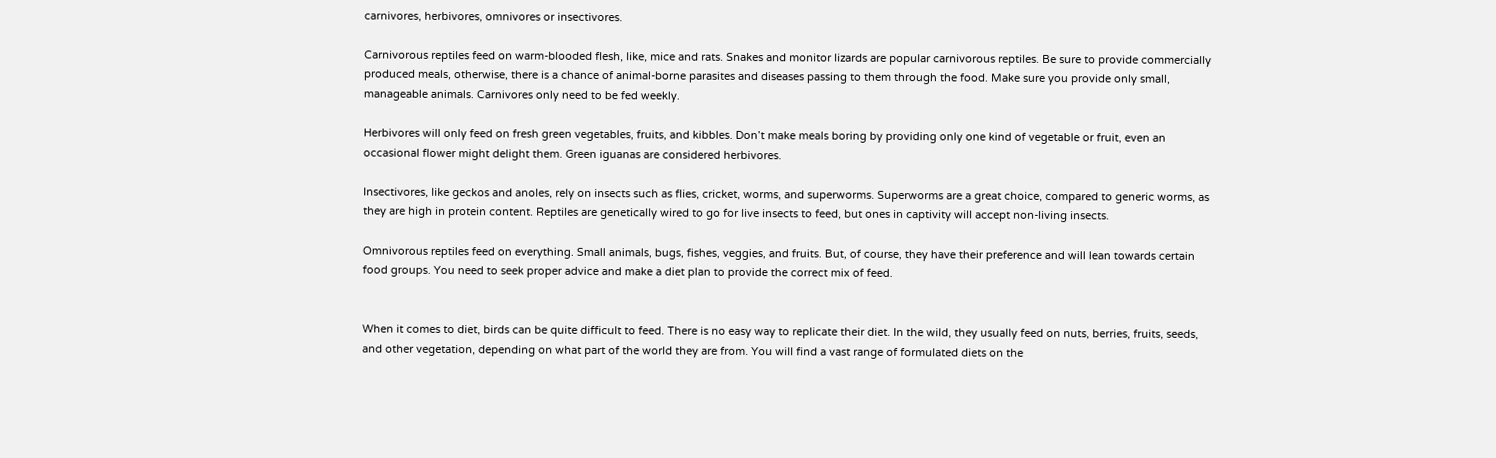carnivores, herbivores, omnivores or insectivores.

Carnivorous reptiles feed on warm-blooded flesh, like, mice and rats. Snakes and monitor lizards are popular carnivorous reptiles. Be sure to provide commercially produced meals, otherwise, there is a chance of animal-borne parasites and diseases passing to them through the food. Make sure you provide only small, manageable animals. Carnivores only need to be fed weekly.

Herbivores will only feed on fresh green vegetables, fruits, and kibbles. Don’t make meals boring by providing only one kind of vegetable or fruit, even an occasional flower might delight them. Green iguanas are considered herbivores.

Insectivores, like geckos and anoles, rely on insects such as flies, cricket, worms, and superworms. Superworms are a great choice, compared to generic worms, as they are high in protein content. Reptiles are genetically wired to go for live insects to feed, but ones in captivity will accept non-living insects.

Omnivorous reptiles feed on everything. Small animals, bugs, fishes, veggies, and fruits. But, of course, they have their preference and will lean towards certain food groups. You need to seek proper advice and make a diet plan to provide the correct mix of feed.


When it comes to diet, birds can be quite difficult to feed. There is no easy way to replicate their diet. In the wild, they usually feed on nuts, berries, fruits, seeds, and other vegetation, depending on what part of the world they are from. You will find a vast range of formulated diets on the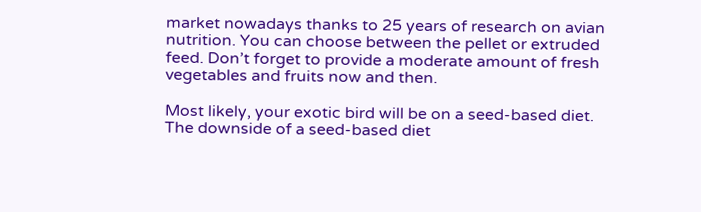market nowadays thanks to 25 years of research on avian nutrition. You can choose between the pellet or extruded feed. Don’t forget to provide a moderate amount of fresh vegetables and fruits now and then.

Most likely, your exotic bird will be on a seed-based diet. The downside of a seed-based diet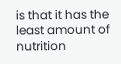is that it has the least amount of nutrition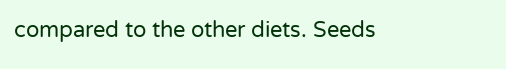compared to the other diets. Seeds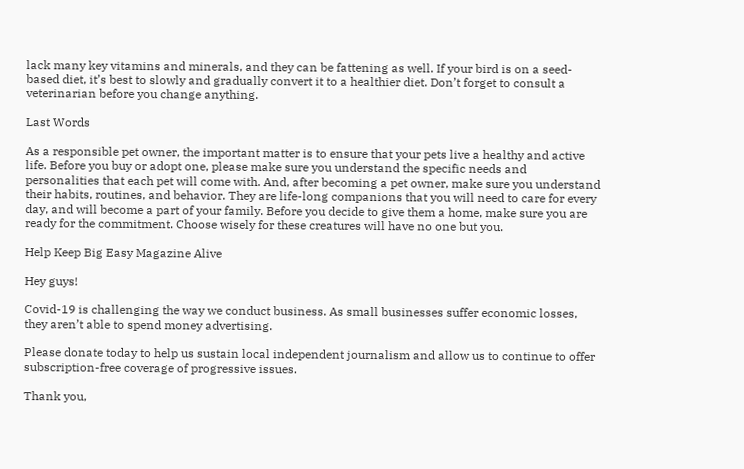lack many key vitamins and minerals, and they can be fattening as well. If your bird is on a seed-based diet, it’s best to slowly and gradually convert it to a healthier diet. Don’t forget to consult a veterinarian before you change anything.

Last Words

As a responsible pet owner, the important matter is to ensure that your pets live a healthy and active life. Before you buy or adopt one, please make sure you understand the specific needs and personalities that each pet will come with. And, after becoming a pet owner, make sure you understand their habits, routines, and behavior. They are life-long companions that you will need to care for every day, and will become a part of your family. Before you decide to give them a home, make sure you are ready for the commitment. Choose wisely for these creatures will have no one but you.

Help Keep Big Easy Magazine Alive

Hey guys!

Covid-19 is challenging the way we conduct business. As small businesses suffer economic losses, they aren’t able to spend money advertising.

Please donate today to help us sustain local independent journalism and allow us to continue to offer subscription-free coverage of progressive issues.

Thank you,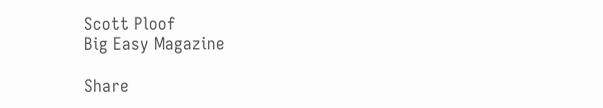Scott Ploof
Big Easy Magazine

Share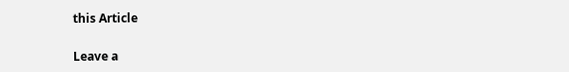this Article

Leave a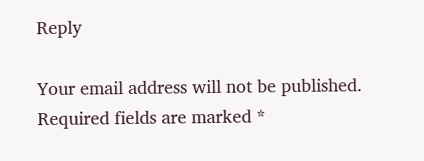Reply

Your email address will not be published. Required fields are marked *